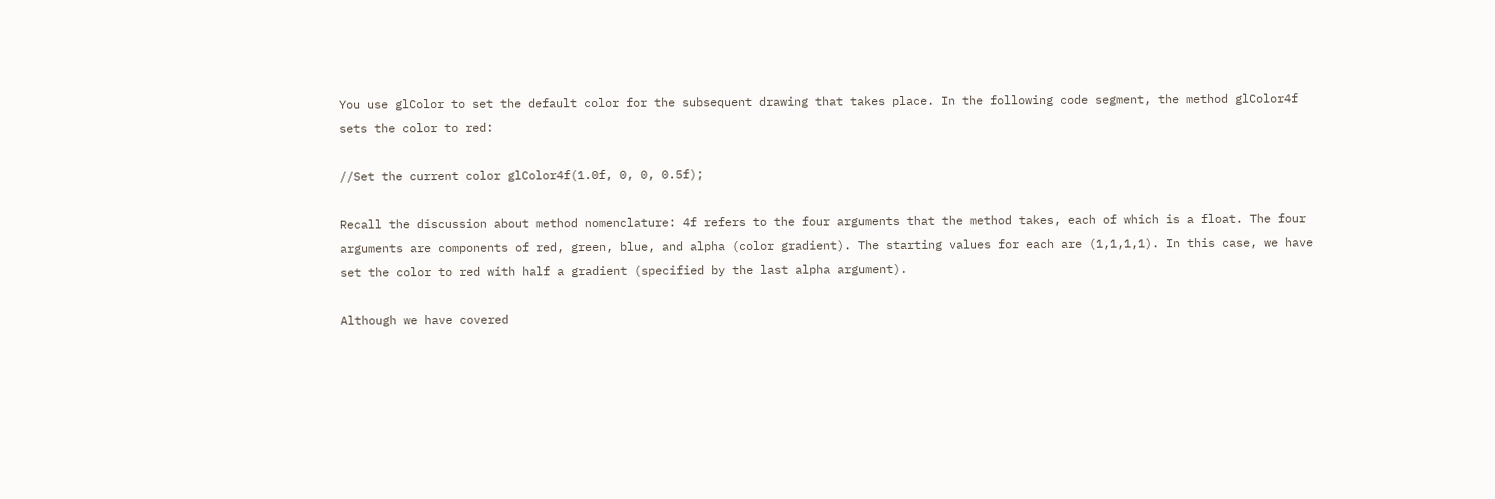You use glColor to set the default color for the subsequent drawing that takes place. In the following code segment, the method glColor4f sets the color to red:

//Set the current color glColor4f(1.0f, 0, 0, 0.5f);

Recall the discussion about method nomenclature: 4f refers to the four arguments that the method takes, each of which is a float. The four arguments are components of red, green, blue, and alpha (color gradient). The starting values for each are (1,1,1,1). In this case, we have set the color to red with half a gradient (specified by the last alpha argument).

Although we have covered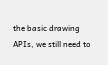the basic drawing APIs, we still need to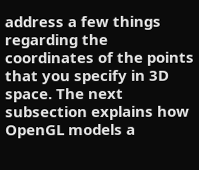address a few things regarding the coordinates of the points that you specify in 3D space. The next subsection explains how OpenGL models a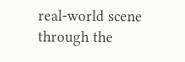real-world scene through the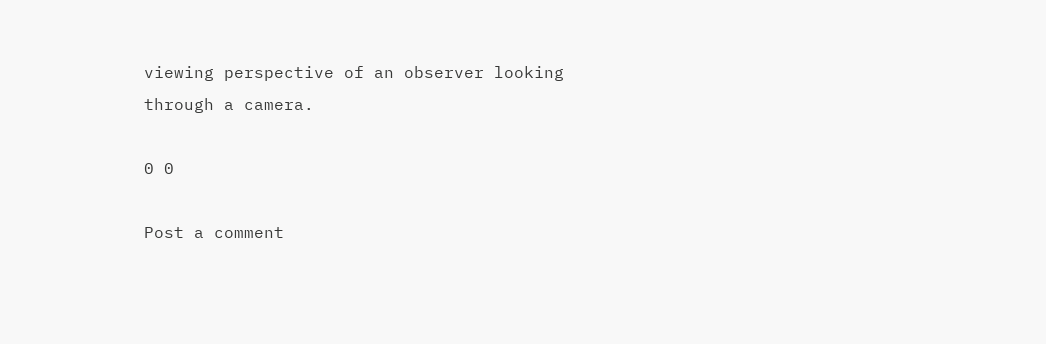viewing perspective of an observer looking through a camera.

0 0

Post a comment